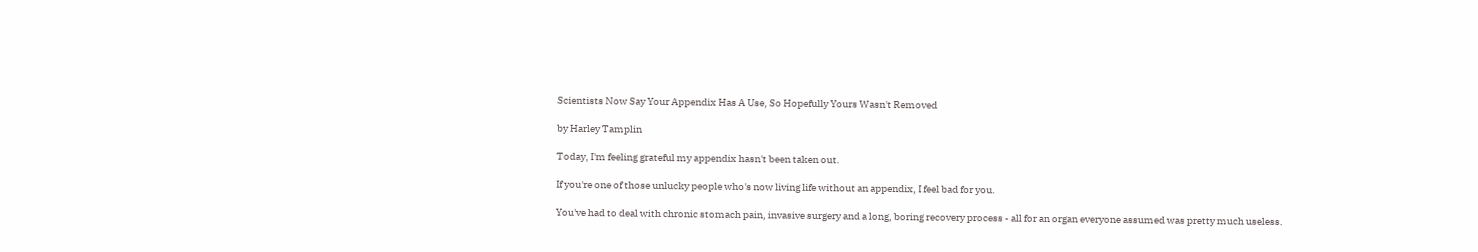Scientists Now Say Your Appendix Has A Use, So Hopefully Yours Wasn't Removed

by Harley Tamplin

Today, I'm feeling grateful my appendix hasn't been taken out.

If you're one of those unlucky people who's now living life without an appendix, I feel bad for you.

You've had to deal with chronic stomach pain, invasive surgery and a long, boring recovery process - all for an organ everyone assumed was pretty much useless.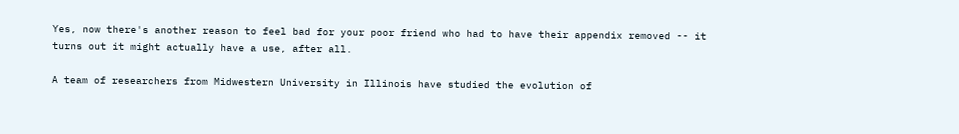Yes, now there's another reason to feel bad for your poor friend who had to have their appendix removed -- it turns out it might actually have a use, after all.

A team of researchers from Midwestern University in Illinois have studied the evolution of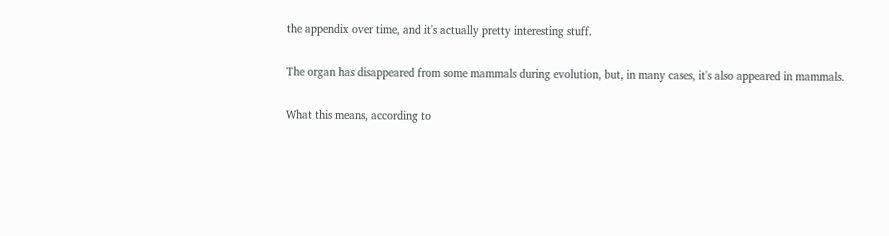the appendix over time, and it's actually pretty interesting stuff.

The organ has disappeared from some mammals during evolution, but, in many cases, it's also appeared in mammals.

What this means, according to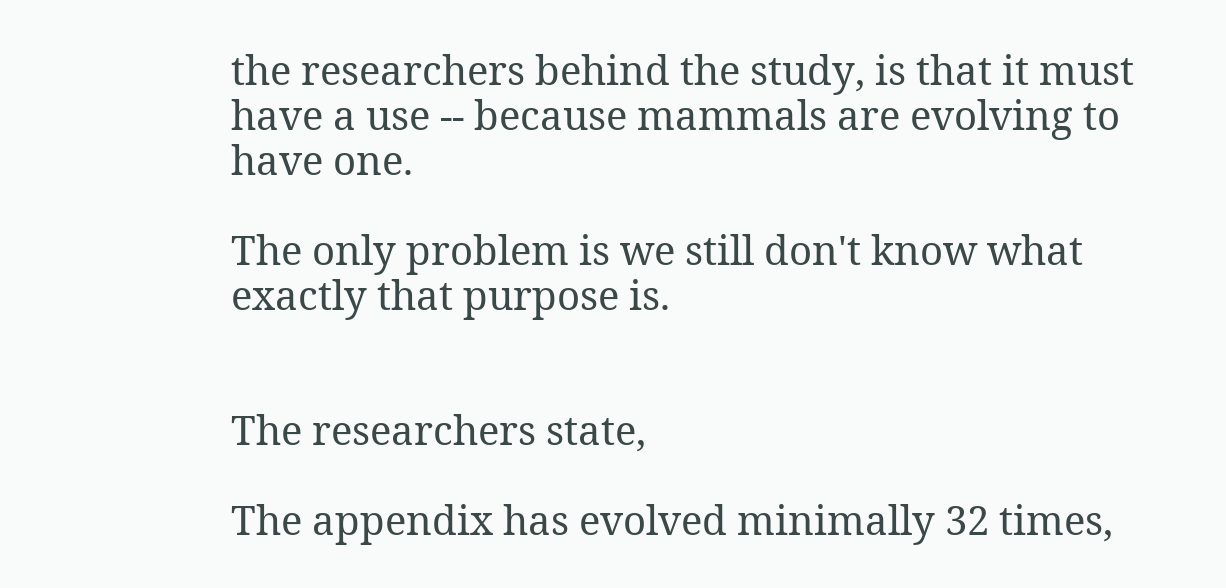the researchers behind the study, is that it must have a use -- because mammals are evolving to have one.

The only problem is we still don't know what exactly that purpose is.


The researchers state,

The appendix has evolved minimally 32 times,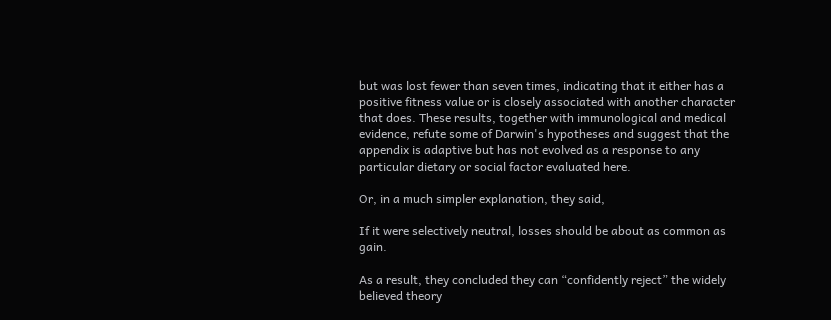but was lost fewer than seven times, indicating that it either has a positive fitness value or is closely associated with another character that does. These results, together with immunological and medical evidence, refute some of Darwin's hypotheses and suggest that the appendix is adaptive but has not evolved as a response to any particular dietary or social factor evaluated here.

Or, in a much simpler explanation, they said,

If it were selectively neutral, losses should be about as common as gain.

As a result, they concluded they can “confidently reject” the widely believed theory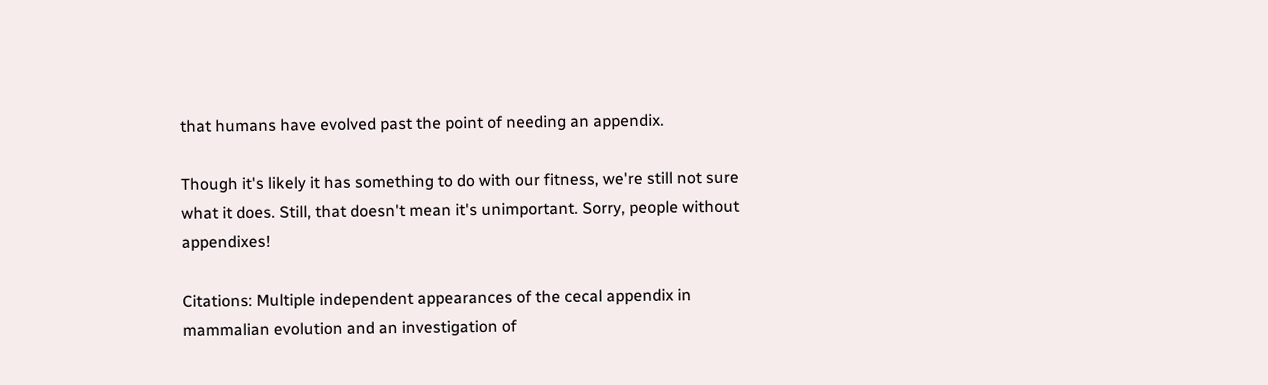that humans have evolved past the point of needing an appendix.

Though it's likely it has something to do with our fitness, we're still not sure what it does. Still, that doesn't mean it's unimportant. Sorry, people without appendixes!

Citations: Multiple independent appearances of the cecal appendix in mammalian evolution and an investigation of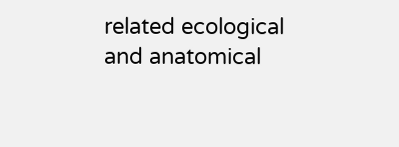related ecological and anatomical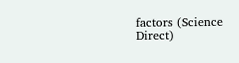factors (Science Direct)